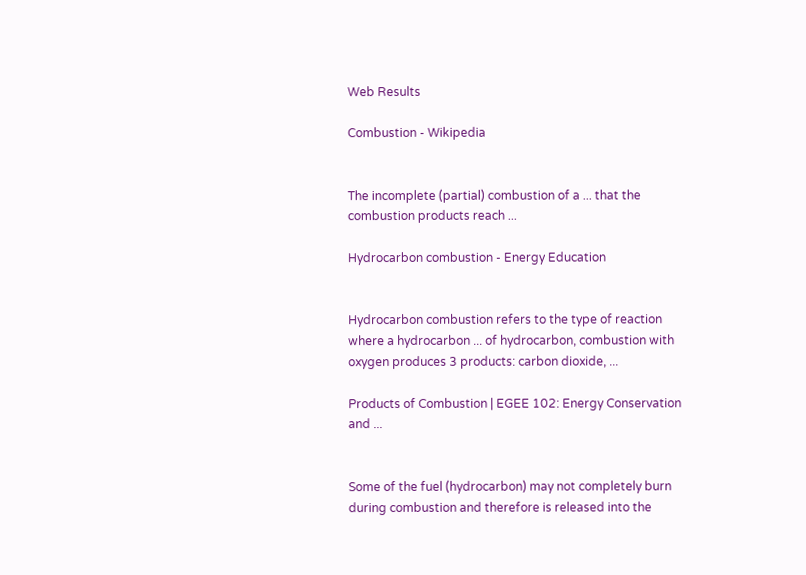Web Results

Combustion - Wikipedia


The incomplete (partial) combustion of a ... that the combustion products reach ...

Hydrocarbon combustion - Energy Education


Hydrocarbon combustion refers to the type of reaction where a hydrocarbon ... of hydrocarbon, combustion with oxygen produces 3 products: carbon dioxide, ...

Products of Combustion | EGEE 102: Energy Conservation and ...


Some of the fuel (hydrocarbon) may not completely burn during combustion and therefore is released into the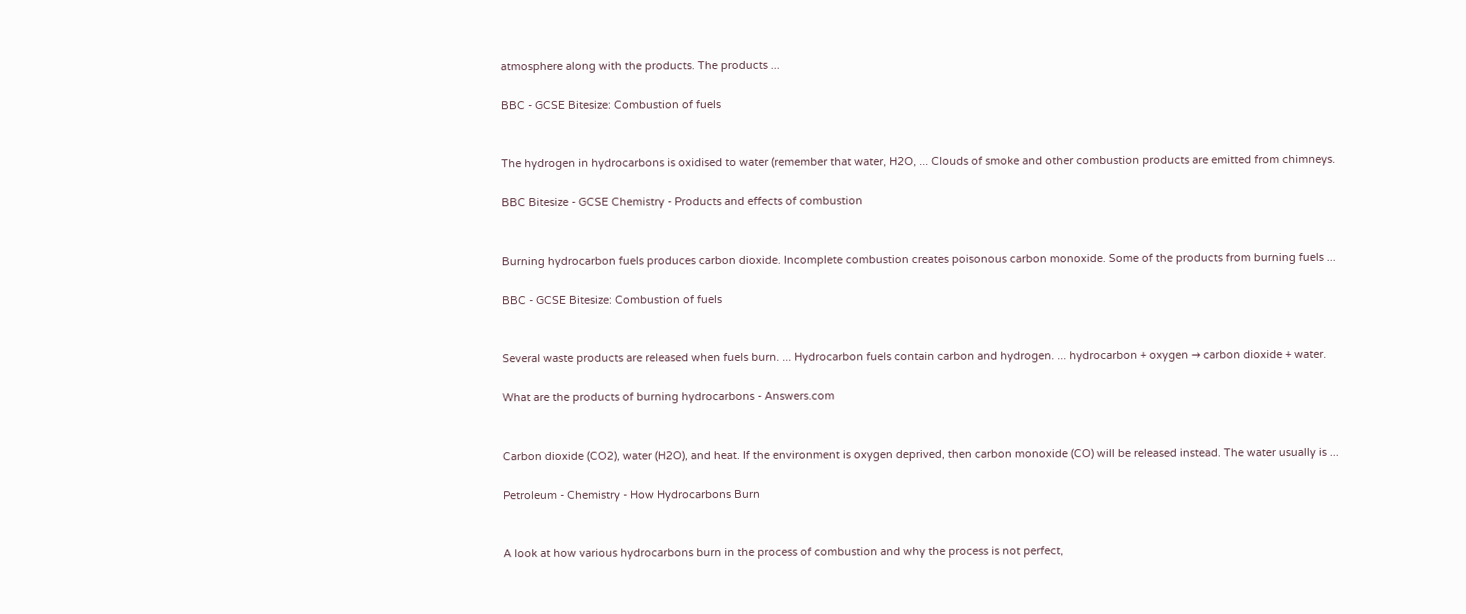atmosphere along with the products. The products ...

BBC - GCSE Bitesize: Combustion of fuels


The hydrogen in hydrocarbons is oxidised to water (remember that water, H2O, ... Clouds of smoke and other combustion products are emitted from chimneys.

BBC Bitesize - GCSE Chemistry - Products and effects of combustion


Burning hydrocarbon fuels produces carbon dioxide. Incomplete combustion creates poisonous carbon monoxide. Some of the products from burning fuels ...

BBC - GCSE Bitesize: Combustion of fuels


Several waste products are released when fuels burn. ... Hydrocarbon fuels contain carbon and hydrogen. ... hydrocarbon + oxygen → carbon dioxide + water.

What are the products of burning hydrocarbons - Answers.com


Carbon dioxide (CO2), water (H2O), and heat. If the environment is oxygen deprived, then carbon monoxide (CO) will be released instead. The water usually is ...

Petroleum - Chemistry - How Hydrocarbons Burn


A look at how various hydrocarbons burn in the process of combustion and why the process is not perfect,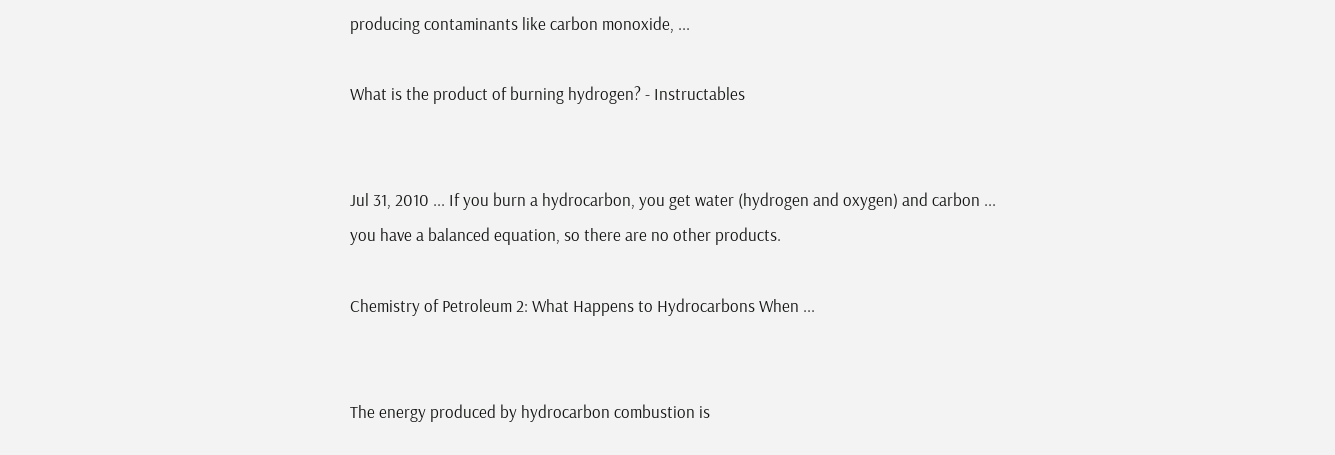producing contaminants like carbon monoxide, ...

What is the product of burning hydrogen? - Instructables


Jul 31, 2010 ... If you burn a hydrocarbon, you get water (hydrogen and oxygen) and carbon ... you have a balanced equation, so there are no other products.

Chemistry of Petroleum 2: What Happens to Hydrocarbons When ...


The energy produced by hydrocarbon combustion is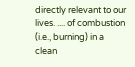directly relevant to our lives. .... of combustion (i.e., burning) in a clean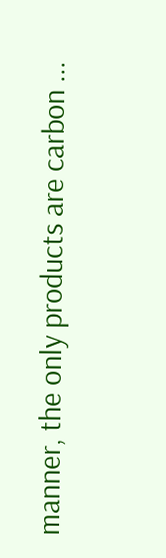manner, the only products are carbon ...